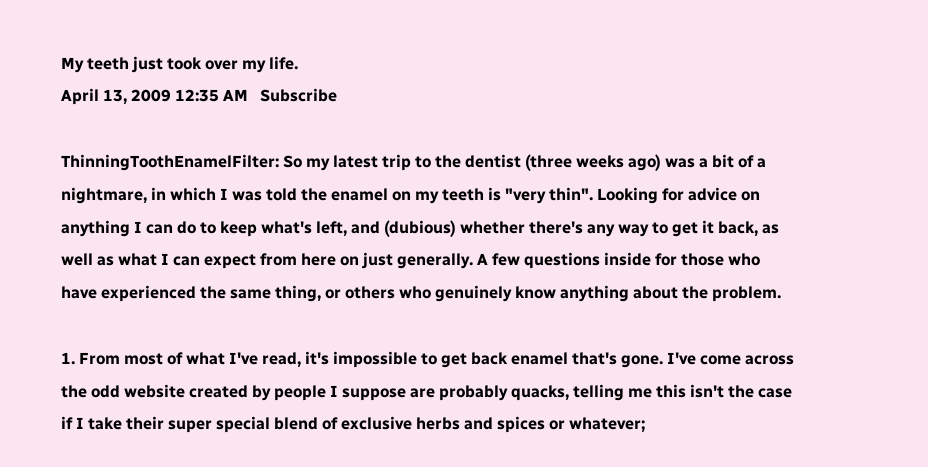My teeth just took over my life.
April 13, 2009 12:35 AM   Subscribe

ThinningToothEnamelFilter: So my latest trip to the dentist (three weeks ago) was a bit of a nightmare, in which I was told the enamel on my teeth is "very thin". Looking for advice on anything I can do to keep what's left, and (dubious) whether there's any way to get it back, as well as what I can expect from here on just generally. A few questions inside for those who have experienced the same thing, or others who genuinely know anything about the problem.

1. From most of what I've read, it's impossible to get back enamel that's gone. I've come across the odd website created by people I suppose are probably quacks, telling me this isn't the case if I take their super special blend of exclusive herbs and spices or whatever;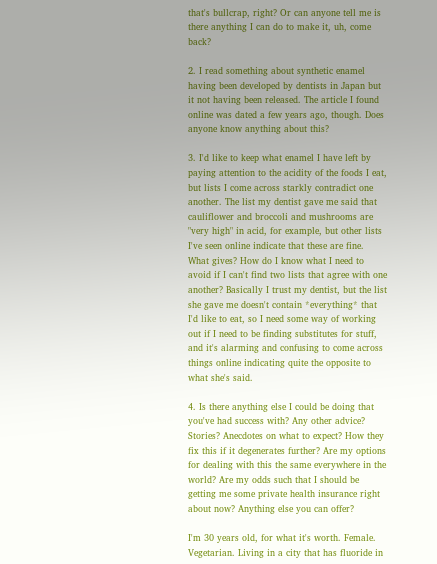that's bullcrap, right? Or can anyone tell me is there anything I can do to make it, uh, come back?

2. I read something about synthetic enamel having been developed by dentists in Japan but it not having been released. The article I found online was dated a few years ago, though. Does anyone know anything about this?

3. I'd like to keep what enamel I have left by paying attention to the acidity of the foods I eat, but lists I come across starkly contradict one another. The list my dentist gave me said that cauliflower and broccoli and mushrooms are "very high" in acid, for example, but other lists I've seen online indicate that these are fine. What gives? How do I know what I need to avoid if I can't find two lists that agree with one another? Basically I trust my dentist, but the list she gave me doesn't contain *everything* that I'd like to eat, so I need some way of working out if I need to be finding substitutes for stuff, and it's alarming and confusing to come across things online indicating quite the opposite to what she's said.

4. Is there anything else I could be doing that you've had success with? Any other advice? Stories? Anecdotes on what to expect? How they fix this if it degenerates further? Are my options for dealing with this the same everywhere in the world? Are my odds such that I should be getting me some private health insurance right about now? Anything else you can offer?

I'm 30 years old, for what it's worth. Female. Vegetarian. Living in a city that has fluoride in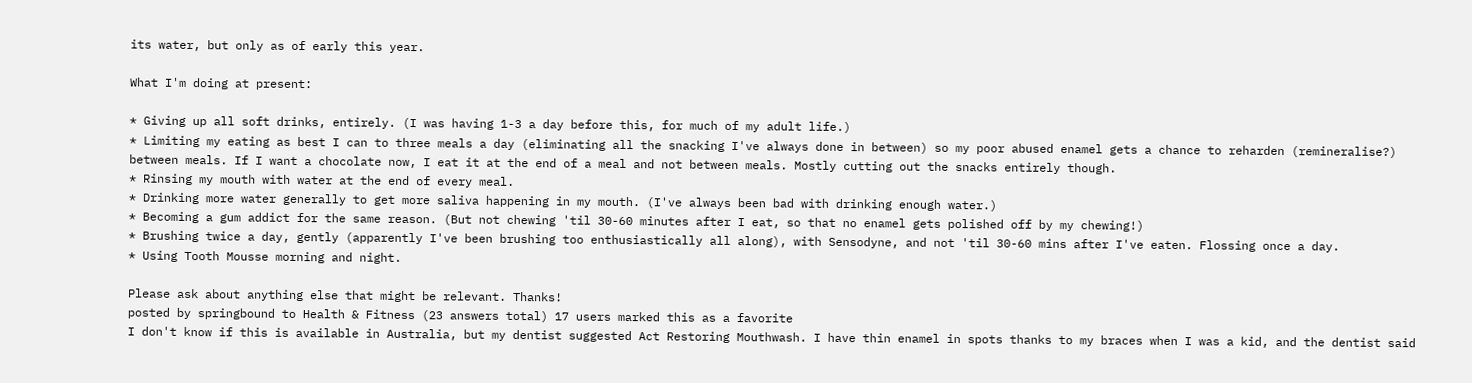its water, but only as of early this year.

What I'm doing at present:

* Giving up all soft drinks, entirely. (I was having 1-3 a day before this, for much of my adult life.)
* Limiting my eating as best I can to three meals a day (eliminating all the snacking I've always done in between) so my poor abused enamel gets a chance to reharden (remineralise?) between meals. If I want a chocolate now, I eat it at the end of a meal and not between meals. Mostly cutting out the snacks entirely though.
* Rinsing my mouth with water at the end of every meal.
* Drinking more water generally to get more saliva happening in my mouth. (I've always been bad with drinking enough water.)
* Becoming a gum addict for the same reason. (But not chewing 'til 30-60 minutes after I eat, so that no enamel gets polished off by my chewing!)
* Brushing twice a day, gently (apparently I've been brushing too enthusiastically all along), with Sensodyne, and not 'til 30-60 mins after I've eaten. Flossing once a day.
* Using Tooth Mousse morning and night.

Please ask about anything else that might be relevant. Thanks!
posted by springbound to Health & Fitness (23 answers total) 17 users marked this as a favorite
I don't know if this is available in Australia, but my dentist suggested Act Restoring Mouthwash. I have thin enamel in spots thanks to my braces when I was a kid, and the dentist said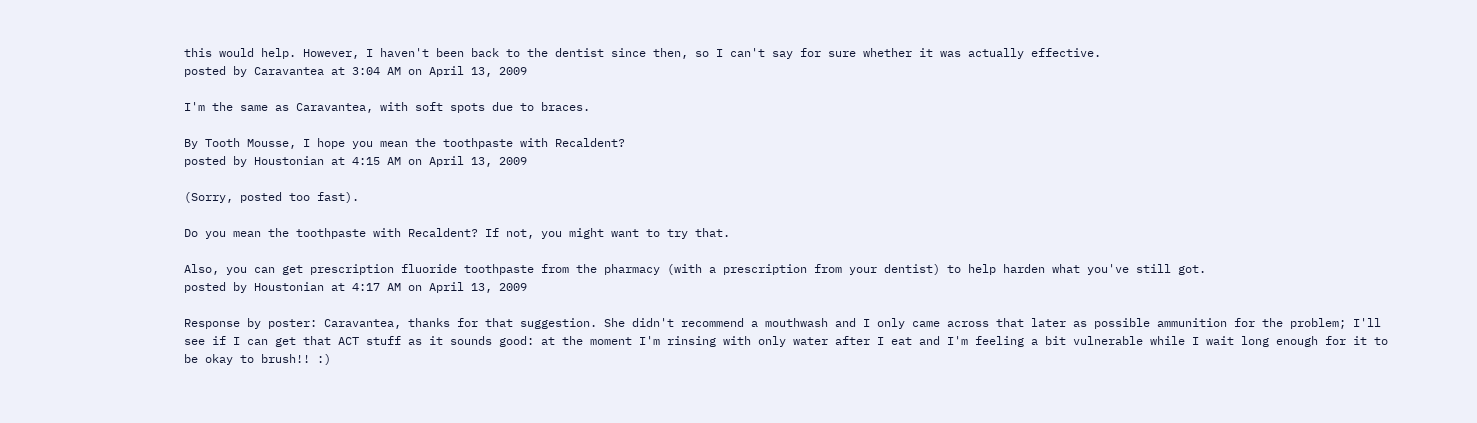this would help. However, I haven't been back to the dentist since then, so I can't say for sure whether it was actually effective.
posted by Caravantea at 3:04 AM on April 13, 2009

I'm the same as Caravantea, with soft spots due to braces.

By Tooth Mousse, I hope you mean the toothpaste with Recaldent?
posted by Houstonian at 4:15 AM on April 13, 2009

(Sorry, posted too fast).

Do you mean the toothpaste with Recaldent? If not, you might want to try that.

Also, you can get prescription fluoride toothpaste from the pharmacy (with a prescription from your dentist) to help harden what you've still got.
posted by Houstonian at 4:17 AM on April 13, 2009

Response by poster: Caravantea, thanks for that suggestion. She didn't recommend a mouthwash and I only came across that later as possible ammunition for the problem; I'll see if I can get that ACT stuff as it sounds good: at the moment I'm rinsing with only water after I eat and I'm feeling a bit vulnerable while I wait long enough for it to be okay to brush!! :)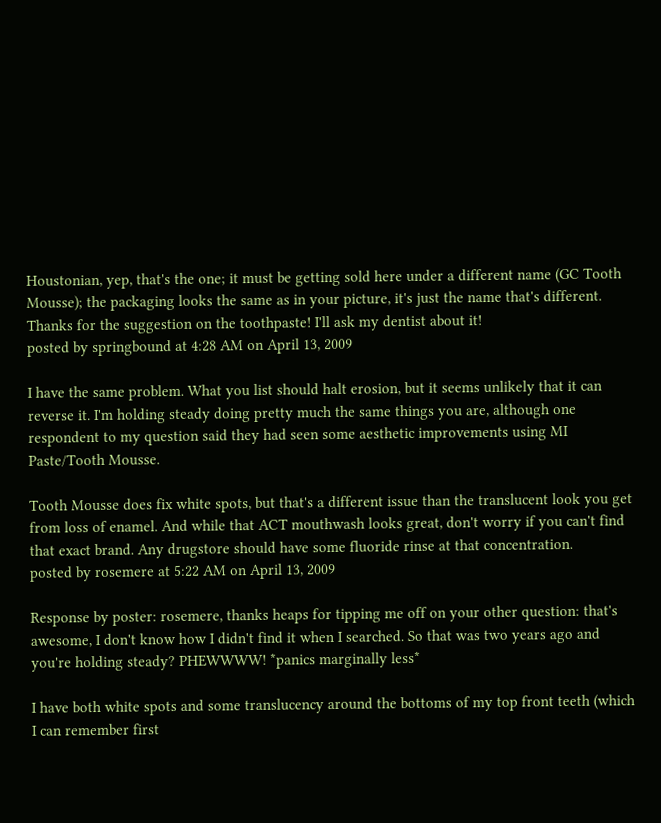Houstonian, yep, that's the one; it must be getting sold here under a different name (GC Tooth Mousse); the packaging looks the same as in your picture, it's just the name that's different. Thanks for the suggestion on the toothpaste! I'll ask my dentist about it!
posted by springbound at 4:28 AM on April 13, 2009

I have the same problem. What you list should halt erosion, but it seems unlikely that it can reverse it. I'm holding steady doing pretty much the same things you are, although one respondent to my question said they had seen some aesthetic improvements using MI Paste/Tooth Mousse.

Tooth Mousse does fix white spots, but that's a different issue than the translucent look you get from loss of enamel. And while that ACT mouthwash looks great, don't worry if you can't find that exact brand. Any drugstore should have some fluoride rinse at that concentration.
posted by rosemere at 5:22 AM on April 13, 2009

Response by poster: rosemere, thanks heaps for tipping me off on your other question: that's awesome, I don't know how I didn't find it when I searched. So that was two years ago and you're holding steady? PHEWWWW! *panics marginally less*

I have both white spots and some translucency around the bottoms of my top front teeth (which I can remember first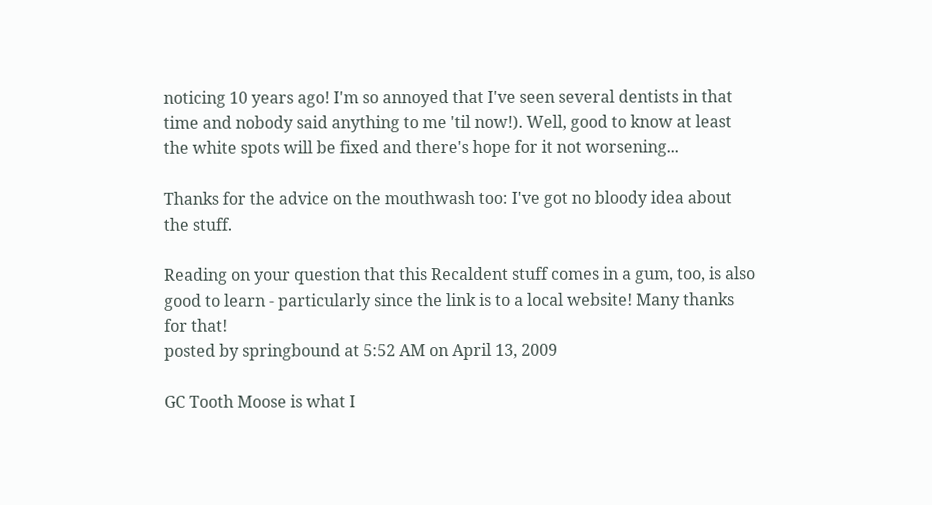noticing 10 years ago! I'm so annoyed that I've seen several dentists in that time and nobody said anything to me 'til now!). Well, good to know at least the white spots will be fixed and there's hope for it not worsening...

Thanks for the advice on the mouthwash too: I've got no bloody idea about the stuff.

Reading on your question that this Recaldent stuff comes in a gum, too, is also good to learn - particularly since the link is to a local website! Many thanks for that!
posted by springbound at 5:52 AM on April 13, 2009

GC Tooth Moose is what I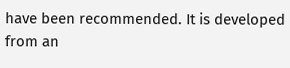have been recommended. It is developed from an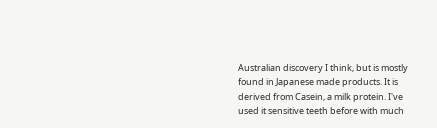Australian discovery I think, but is mostly found in Japanese made products. It is derived from Casein, a milk protein. I've used it sensitive teeth before with much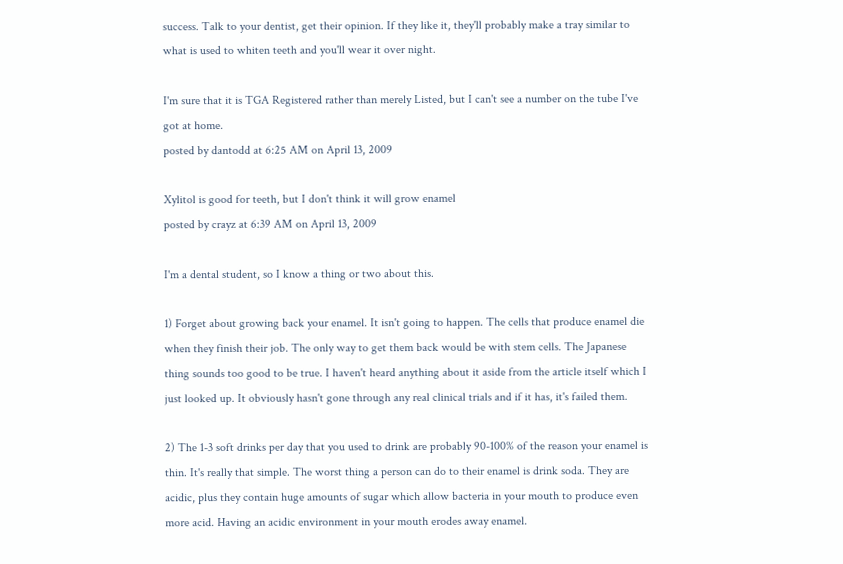success. Talk to your dentist, get their opinion. If they like it, they'll probably make a tray similar to what is used to whiten teeth and you'll wear it over night.

I'm sure that it is TGA Registered rather than merely Listed, but I can't see a number on the tube I've got at home.
posted by dantodd at 6:25 AM on April 13, 2009

Xylitol is good for teeth, but I don't think it will grow enamel
posted by crayz at 6:39 AM on April 13, 2009

I'm a dental student, so I know a thing or two about this.

1) Forget about growing back your enamel. It isn't going to happen. The cells that produce enamel die when they finish their job. The only way to get them back would be with stem cells. The Japanese thing sounds too good to be true. I haven't heard anything about it aside from the article itself which I just looked up. It obviously hasn't gone through any real clinical trials and if it has, it's failed them.

2) The 1-3 soft drinks per day that you used to drink are probably 90-100% of the reason your enamel is thin. It's really that simple. The worst thing a person can do to their enamel is drink soda. They are acidic, plus they contain huge amounts of sugar which allow bacteria in your mouth to produce even more acid. Having an acidic environment in your mouth erodes away enamel.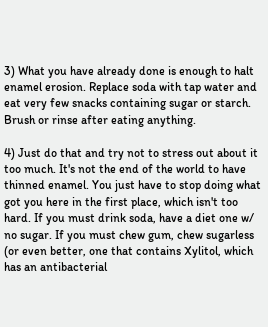3) What you have already done is enough to halt enamel erosion. Replace soda with tap water and eat very few snacks containing sugar or starch. Brush or rinse after eating anything.

4) Just do that and try not to stress out about it too much. It's not the end of the world to have thinned enamel. You just have to stop doing what got you here in the first place, which isn't too hard. If you must drink soda, have a diet one w/ no sugar. If you must chew gum, chew sugarless (or even better, one that contains Xylitol, which has an antibacterial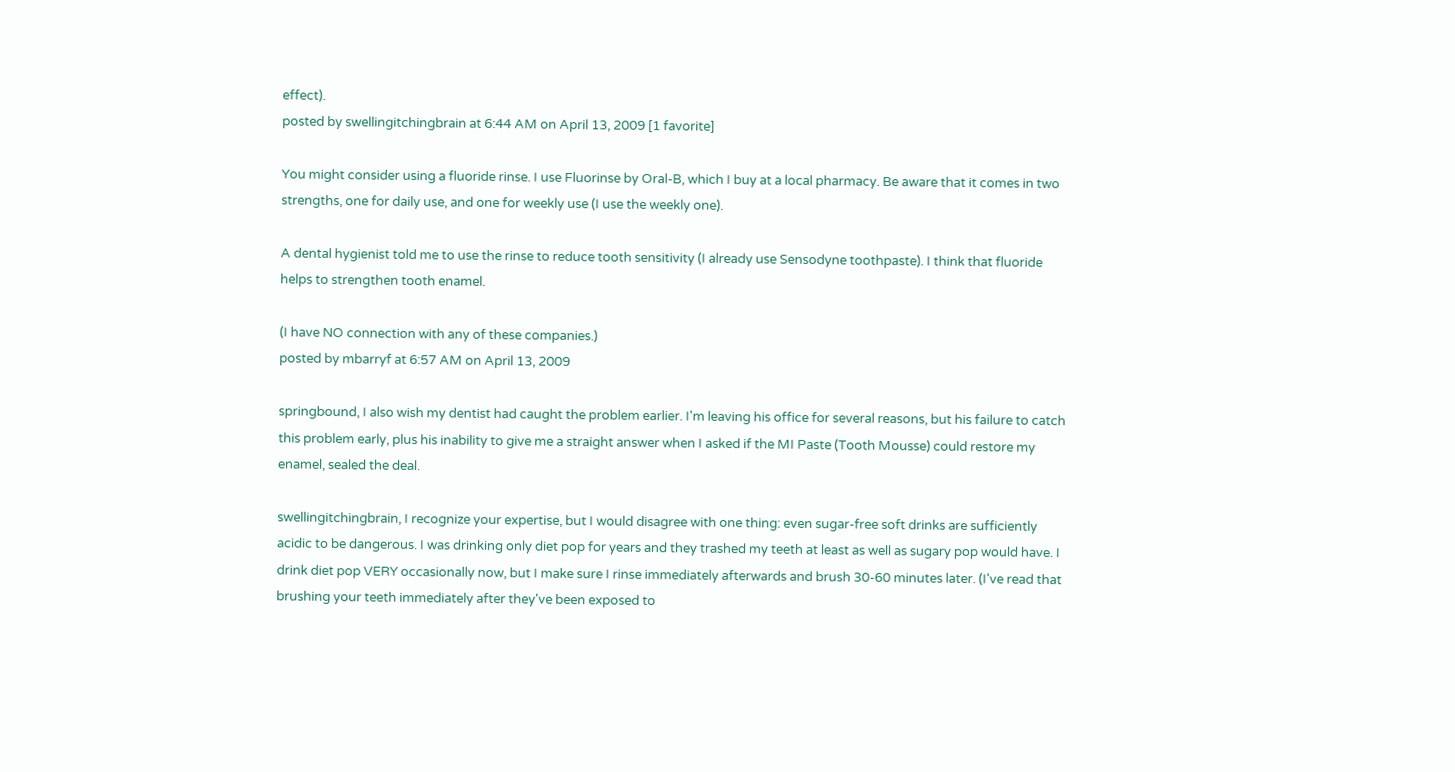effect).
posted by swellingitchingbrain at 6:44 AM on April 13, 2009 [1 favorite]

You might consider using a fluoride rinse. I use Fluorinse by Oral-B, which I buy at a local pharmacy. Be aware that it comes in two strengths, one for daily use, and one for weekly use (I use the weekly one).

A dental hygienist told me to use the rinse to reduce tooth sensitivity (I already use Sensodyne toothpaste). I think that fluoride helps to strengthen tooth enamel.

(I have NO connection with any of these companies.)
posted by mbarryf at 6:57 AM on April 13, 2009

springbound, I also wish my dentist had caught the problem earlier. I'm leaving his office for several reasons, but his failure to catch this problem early, plus his inability to give me a straight answer when I asked if the MI Paste (Tooth Mousse) could restore my enamel, sealed the deal.

swellingitchingbrain, I recognize your expertise, but I would disagree with one thing: even sugar-free soft drinks are sufficiently acidic to be dangerous. I was drinking only diet pop for years and they trashed my teeth at least as well as sugary pop would have. I drink diet pop VERY occasionally now, but I make sure I rinse immediately afterwards and brush 30-60 minutes later. (I've read that brushing your teeth immediately after they've been exposed to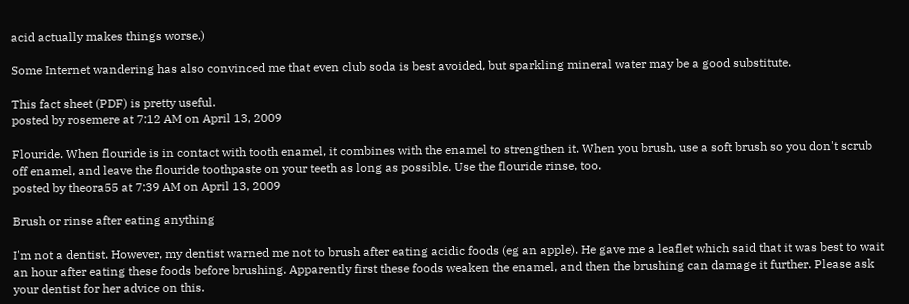acid actually makes things worse.)

Some Internet wandering has also convinced me that even club soda is best avoided, but sparkling mineral water may be a good substitute.

This fact sheet (PDF) is pretty useful.
posted by rosemere at 7:12 AM on April 13, 2009

Flouride. When flouride is in contact with tooth enamel, it combines with the enamel to strengthen it. When you brush, use a soft brush so you don't scrub off enamel, and leave the flouride toothpaste on your teeth as long as possible. Use the flouride rinse, too.
posted by theora55 at 7:39 AM on April 13, 2009

Brush or rinse after eating anything

I'm not a dentist. However, my dentist warned me not to brush after eating acidic foods (eg an apple). He gave me a leaflet which said that it was best to wait an hour after eating these foods before brushing. Apparently first these foods weaken the enamel, and then the brushing can damage it further. Please ask your dentist for her advice on this.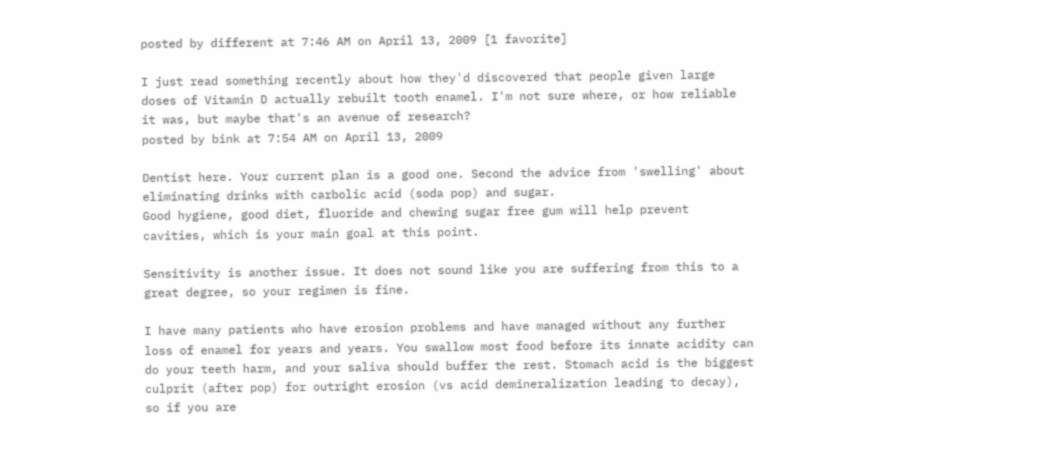posted by different at 7:46 AM on April 13, 2009 [1 favorite]

I just read something recently about how they'd discovered that people given large doses of Vitamin D actually rebuilt tooth enamel. I'm not sure where, or how reliable it was, but maybe that's an avenue of research?
posted by bink at 7:54 AM on April 13, 2009

Dentist here. Your current plan is a good one. Second the advice from 'swelling' about eliminating drinks with carbolic acid (soda pop) and sugar.
Good hygiene, good diet, fluoride and chewing sugar free gum will help prevent cavities, which is your main goal at this point.

Sensitivity is another issue. It does not sound like you are suffering from this to a great degree, so your regimen is fine.

I have many patients who have erosion problems and have managed without any further loss of enamel for years and years. You swallow most food before its innate acidity can do your teeth harm, and your saliva should buffer the rest. Stomach acid is the biggest culprit (after pop) for outright erosion (vs acid demineralization leading to decay), so if you are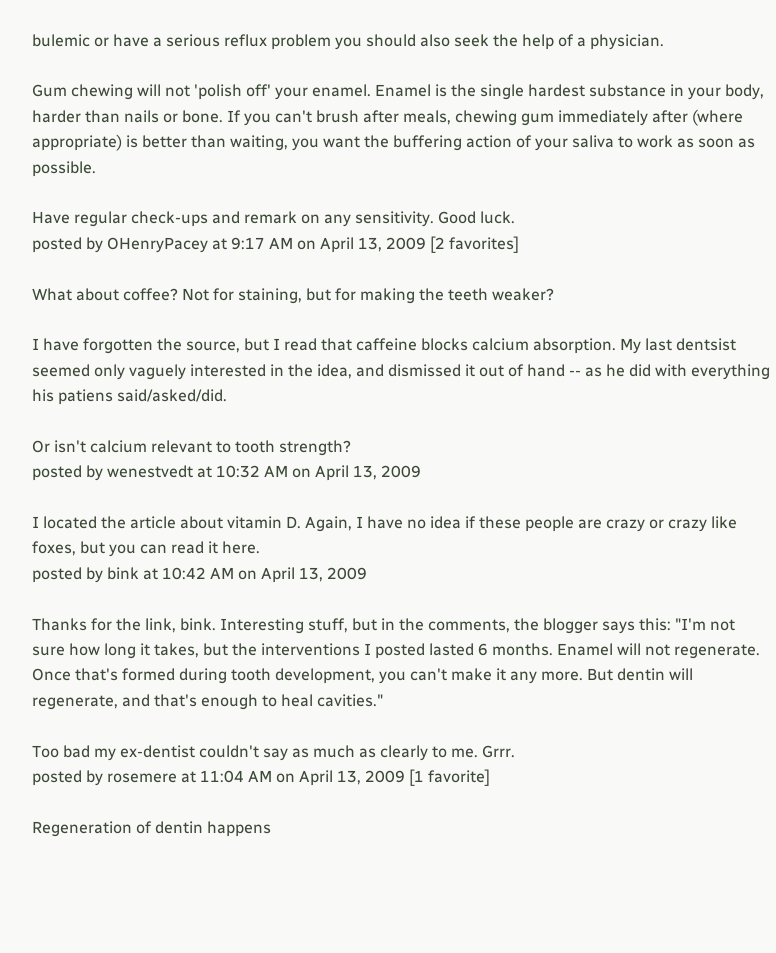bulemic or have a serious reflux problem you should also seek the help of a physician.

Gum chewing will not 'polish off' your enamel. Enamel is the single hardest substance in your body, harder than nails or bone. If you can't brush after meals, chewing gum immediately after (where appropriate) is better than waiting, you want the buffering action of your saliva to work as soon as possible.

Have regular check-ups and remark on any sensitivity. Good luck.
posted by OHenryPacey at 9:17 AM on April 13, 2009 [2 favorites]

What about coffee? Not for staining, but for making the teeth weaker?

I have forgotten the source, but I read that caffeine blocks calcium absorption. My last dentsist seemed only vaguely interested in the idea, and dismissed it out of hand -- as he did with everything his patiens said/asked/did.

Or isn't calcium relevant to tooth strength?
posted by wenestvedt at 10:32 AM on April 13, 2009

I located the article about vitamin D. Again, I have no idea if these people are crazy or crazy like foxes, but you can read it here.
posted by bink at 10:42 AM on April 13, 2009

Thanks for the link, bink. Interesting stuff, but in the comments, the blogger says this: "I'm not sure how long it takes, but the interventions I posted lasted 6 months. Enamel will not regenerate. Once that's formed during tooth development, you can't make it any more. But dentin will regenerate, and that's enough to heal cavities."

Too bad my ex-dentist couldn't say as much as clearly to me. Grrr.
posted by rosemere at 11:04 AM on April 13, 2009 [1 favorite]

Regeneration of dentin happens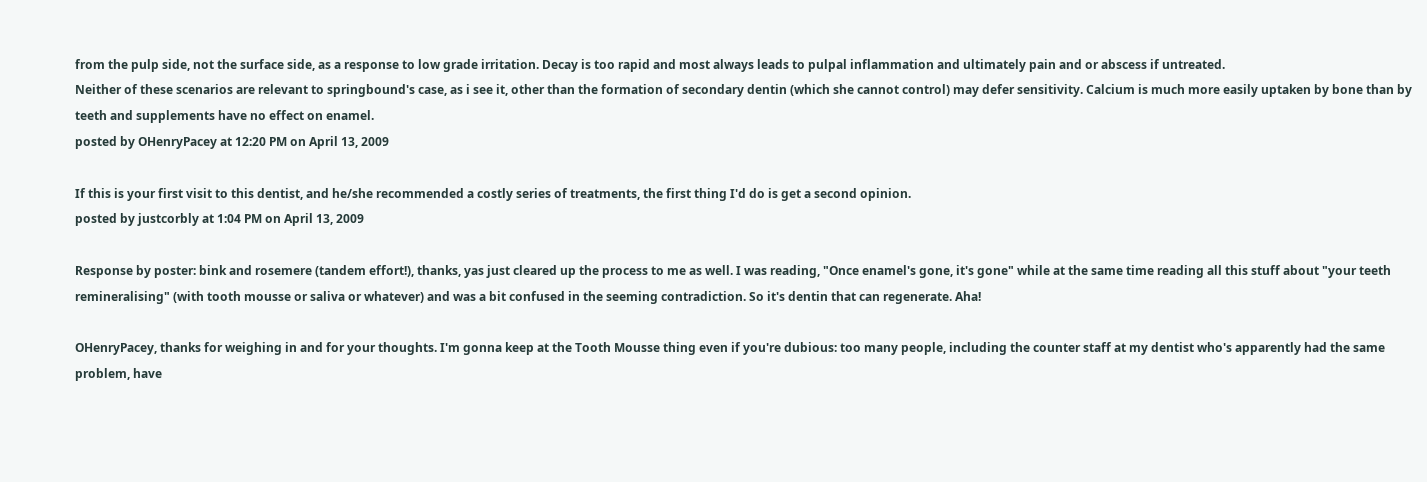from the pulp side, not the surface side, as a response to low grade irritation. Decay is too rapid and most always leads to pulpal inflammation and ultimately pain and or abscess if untreated.
Neither of these scenarios are relevant to springbound's case, as i see it, other than the formation of secondary dentin (which she cannot control) may defer sensitivity. Calcium is much more easily uptaken by bone than by teeth and supplements have no effect on enamel.
posted by OHenryPacey at 12:20 PM on April 13, 2009

If this is your first visit to this dentist, and he/she recommended a costly series of treatments, the first thing I'd do is get a second opinion.
posted by justcorbly at 1:04 PM on April 13, 2009

Response by poster: bink and rosemere (tandem effort!), thanks, yas just cleared up the process to me as well. I was reading, "Once enamel's gone, it's gone" while at the same time reading all this stuff about "your teeth remineralising" (with tooth mousse or saliva or whatever) and was a bit confused in the seeming contradiction. So it's dentin that can regenerate. Aha!

OHenryPacey, thanks for weighing in and for your thoughts. I'm gonna keep at the Tooth Mousse thing even if you're dubious: too many people, including the counter staff at my dentist who's apparently had the same problem, have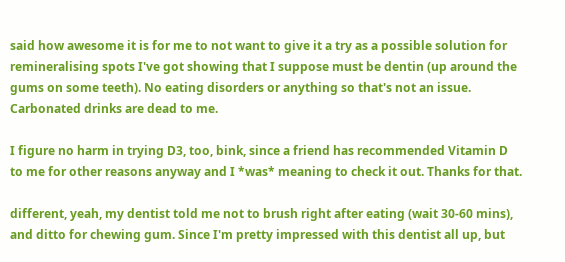said how awesome it is for me to not want to give it a try as a possible solution for remineralising spots I've got showing that I suppose must be dentin (up around the gums on some teeth). No eating disorders or anything so that's not an issue. Carbonated drinks are dead to me.

I figure no harm in trying D3, too, bink, since a friend has recommended Vitamin D to me for other reasons anyway and I *was* meaning to check it out. Thanks for that.

different, yeah, my dentist told me not to brush right after eating (wait 30-60 mins), and ditto for chewing gum. Since I'm pretty impressed with this dentist all up, but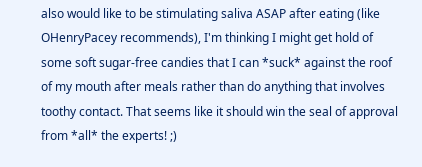also would like to be stimulating saliva ASAP after eating (like OHenryPacey recommends), I'm thinking I might get hold of some soft sugar-free candies that I can *suck* against the roof of my mouth after meals rather than do anything that involves toothy contact. That seems like it should win the seal of approval from *all* the experts! ;)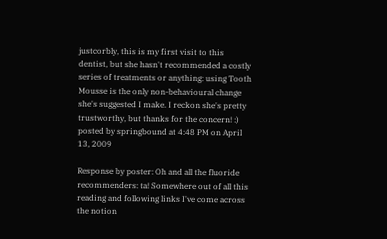justcorbly, this is my first visit to this dentist, but she hasn't recommended a costly series of treatments or anything: using Tooth Mousse is the only non-behavioural change she's suggested I make. I reckon she's pretty trustworthy, but thanks for the concern! :)
posted by springbound at 4:48 PM on April 13, 2009

Response by poster: Oh and all the fluoride recommenders: ta! Somewhere out of all this reading and following links I've come across the notion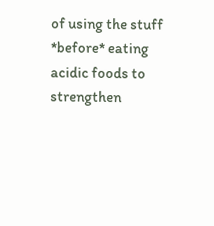of using the stuff *before* eating acidic foods to strengthen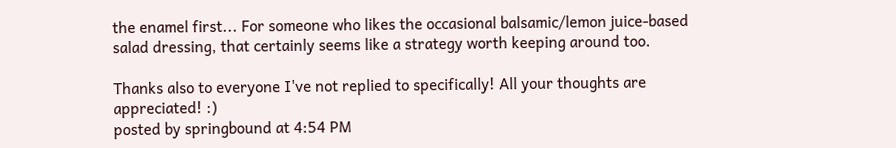the enamel first... For someone who likes the occasional balsamic/lemon juice-based salad dressing, that certainly seems like a strategy worth keeping around too.

Thanks also to everyone I've not replied to specifically! All your thoughts are appreciated! :)
posted by springbound at 4:54 PM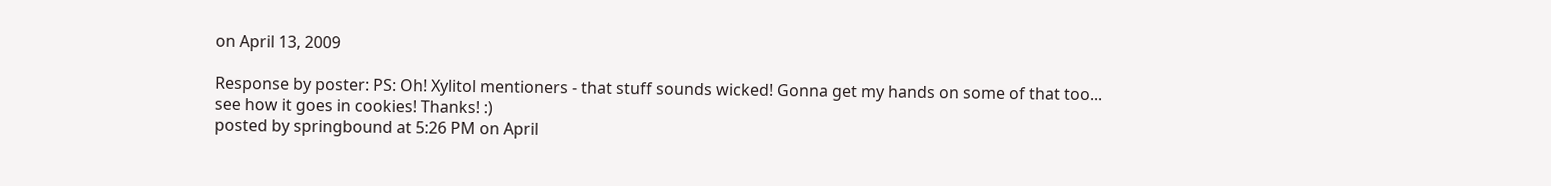on April 13, 2009

Response by poster: PS: Oh! Xylitol mentioners - that stuff sounds wicked! Gonna get my hands on some of that too... see how it goes in cookies! Thanks! :)
posted by springbound at 5:26 PM on April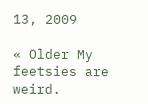13, 2009

« Older My feetsies are weird.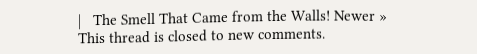|   The Smell That Came from the Walls! Newer »
This thread is closed to new comments.